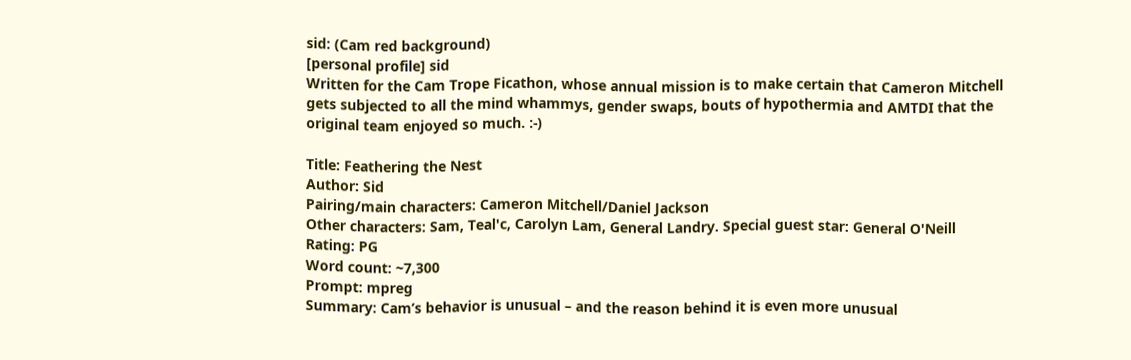sid: (Cam red background)
[personal profile] sid
Written for the Cam Trope Ficathon, whose annual mission is to make certain that Cameron Mitchell gets subjected to all the mind whammys, gender swaps, bouts of hypothermia and AMTDI that the original team enjoyed so much. :-)

Title: Feathering the Nest
Author: Sid
Pairing/main characters: Cameron Mitchell/Daniel Jackson
Other characters: Sam, Teal'c, Carolyn Lam, General Landry. Special guest star: General O'Neill
Rating: PG
Word count: ~7,300
Prompt: mpreg
Summary: Cam’s behavior is unusual – and the reason behind it is even more unusual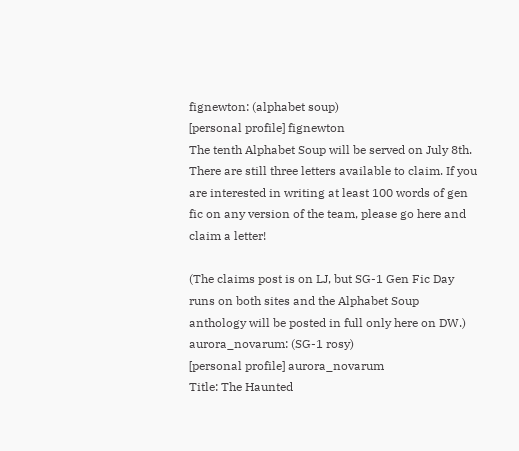fignewton: (alphabet soup)
[personal profile] fignewton
The tenth Alphabet Soup will be served on July 8th. There are still three letters available to claim. If you are interested in writing at least 100 words of gen fic on any version of the team, please go here and claim a letter!

(The claims post is on LJ, but SG-1 Gen Fic Day runs on both sites and the Alphabet Soup anthology will be posted in full only here on DW.)
aurora_novarum: (SG-1 rosy)
[personal profile] aurora_novarum
Title: The Haunted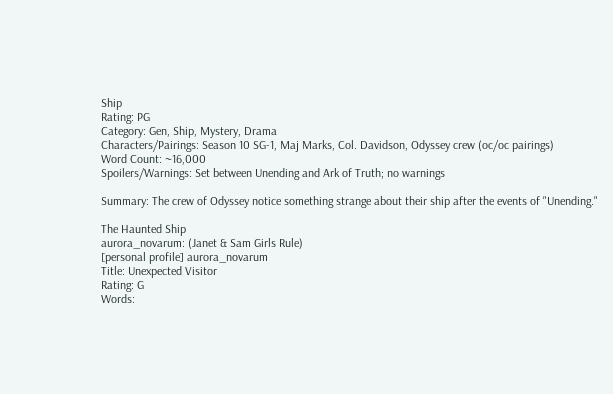Ship
Rating: PG
Category: Gen, Ship, Mystery, Drama
Characters/Pairings: Season 10 SG-1, Maj Marks, Col. Davidson, Odyssey crew (oc/oc pairings)
Word Count: ~16,000
Spoilers/Warnings: Set between Unending and Ark of Truth; no warnings

Summary: The crew of Odyssey notice something strange about their ship after the events of "Unending."

The Haunted Ship
aurora_novarum: (Janet & Sam Girls Rule)
[personal profile] aurora_novarum
Title: Unexpected Visitor
Rating: G
Words: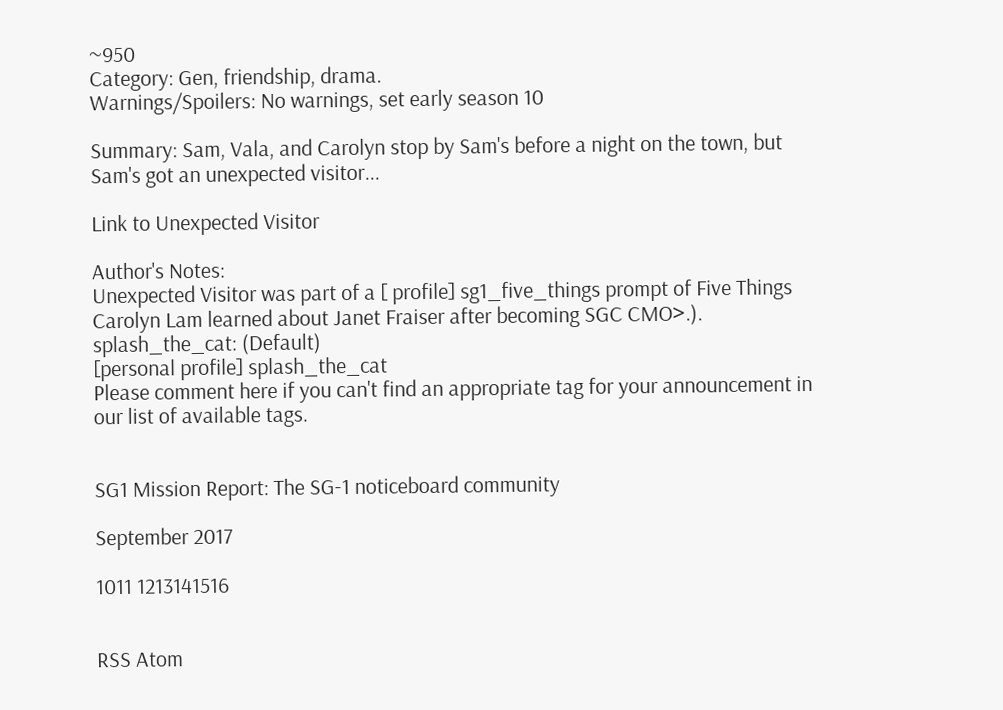~950
Category: Gen, friendship, drama.
Warnings/Spoilers: No warnings, set early season 10

Summary: Sam, Vala, and Carolyn stop by Sam's before a night on the town, but Sam's got an unexpected visitor...

Link to Unexpected Visitor

Author's Notes:
Unexpected Visitor was part of a [ profile] sg1_five_things prompt of Five Things Carolyn Lam learned about Janet Fraiser after becoming SGC CMO>.).
splash_the_cat: (Default)
[personal profile] splash_the_cat
Please comment here if you can't find an appropriate tag for your announcement in our list of available tags.


SG1 Mission Report: The SG-1 noticeboard community

September 2017

1011 1213141516


RSS Atom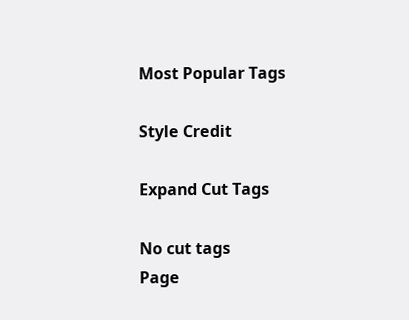Most Popular Tags

Style Credit

Expand Cut Tags

No cut tags
Page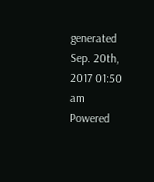generated Sep. 20th, 2017 01:50 am
Powered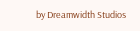by Dreamwidth Studios